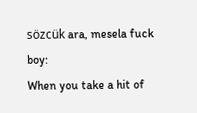sözcük ara, mesela fuck boy:
When you take a hit of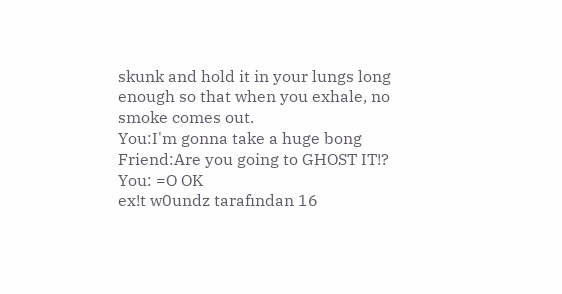skunk and hold it in your lungs long enough so that when you exhale, no smoke comes out.
You:I'm gonna take a huge bong
Friend:Are you going to GHOST IT!?
You: =O OK
ex!t w0undz tarafından 16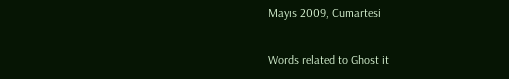Mayıs 2009, Cumartesi

Words related to Ghost it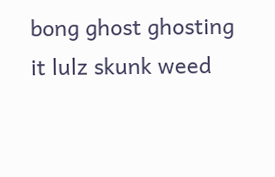bong ghost ghosting it lulz skunk weed